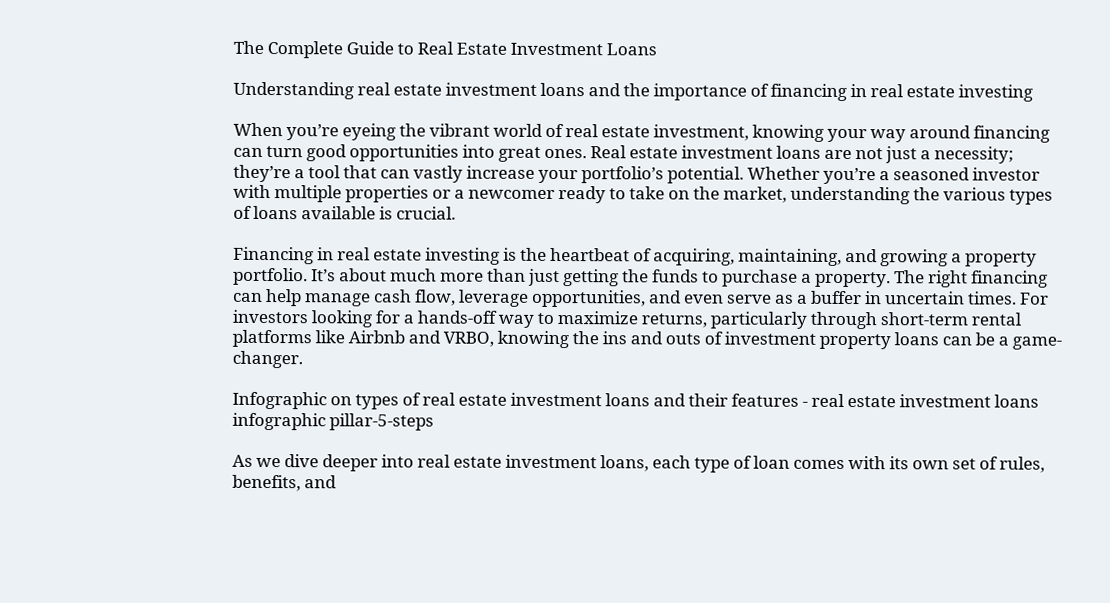The Complete Guide to Real Estate Investment Loans

Understanding real estate investment loans and the importance of financing in real estate investing

When you’re eyeing the vibrant world of real estate investment, knowing your way around financing can turn good opportunities into great ones. Real estate investment loans are not just a necessity; they’re a tool that can vastly increase your portfolio’s potential. Whether you’re a seasoned investor with multiple properties or a newcomer ready to take on the market, understanding the various types of loans available is crucial.

Financing in real estate investing is the heartbeat of acquiring, maintaining, and growing a property portfolio. It’s about much more than just getting the funds to purchase a property. The right financing can help manage cash flow, leverage opportunities, and even serve as a buffer in uncertain times. For investors looking for a hands-off way to maximize returns, particularly through short-term rental platforms like Airbnb and VRBO, knowing the ins and outs of investment property loans can be a game-changer.

Infographic on types of real estate investment loans and their features - real estate investment loans infographic pillar-5-steps

As we dive deeper into real estate investment loans, each type of loan comes with its own set of rules, benefits, and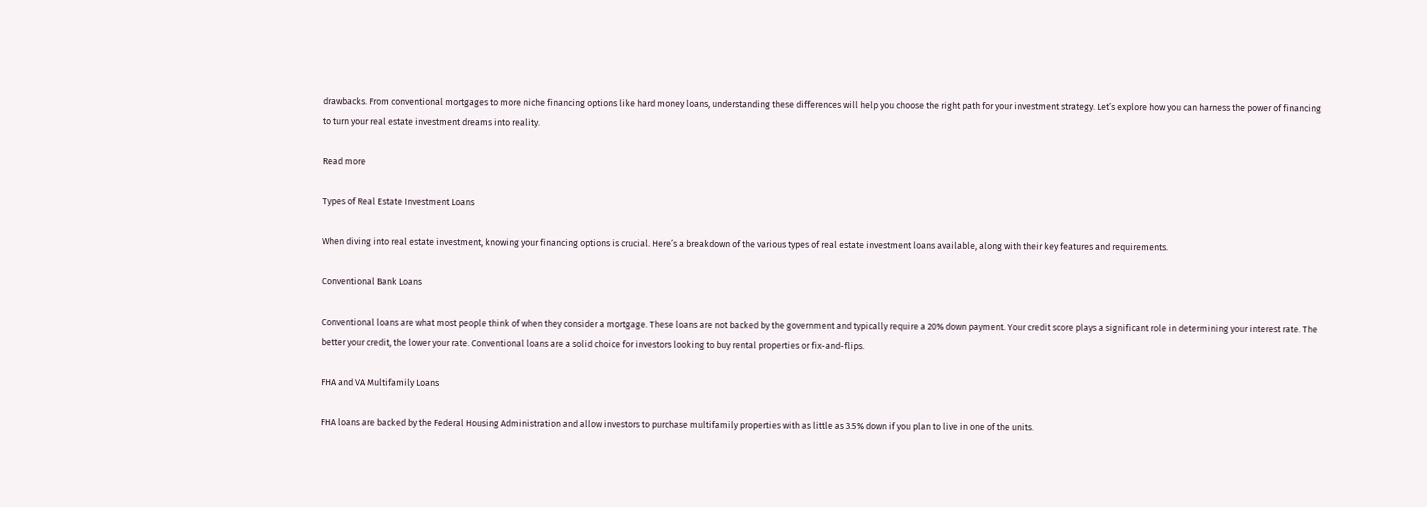drawbacks. From conventional mortgages to more niche financing options like hard money loans, understanding these differences will help you choose the right path for your investment strategy. Let’s explore how you can harness the power of financing to turn your real estate investment dreams into reality.

Read more

Types of Real Estate Investment Loans

When diving into real estate investment, knowing your financing options is crucial. Here’s a breakdown of the various types of real estate investment loans available, along with their key features and requirements.

Conventional Bank Loans

Conventional loans are what most people think of when they consider a mortgage. These loans are not backed by the government and typically require a 20% down payment. Your credit score plays a significant role in determining your interest rate. The better your credit, the lower your rate. Conventional loans are a solid choice for investors looking to buy rental properties or fix-and-flips.

FHA and VA Multifamily Loans

FHA loans are backed by the Federal Housing Administration and allow investors to purchase multifamily properties with as little as 3.5% down if you plan to live in one of the units.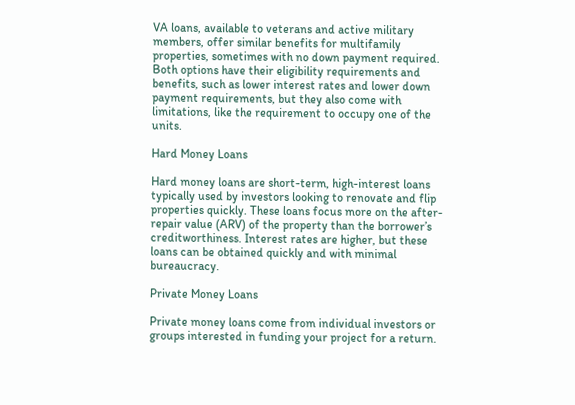VA loans, available to veterans and active military members, offer similar benefits for multifamily properties, sometimes with no down payment required. Both options have their eligibility requirements and benefits, such as lower interest rates and lower down payment requirements, but they also come with limitations, like the requirement to occupy one of the units.

Hard Money Loans

Hard money loans are short-term, high-interest loans typically used by investors looking to renovate and flip properties quickly. These loans focus more on the after-repair value (ARV) of the property than the borrower’s creditworthiness. Interest rates are higher, but these loans can be obtained quickly and with minimal bureaucracy.

Private Money Loans

Private money loans come from individual investors or groups interested in funding your project for a return.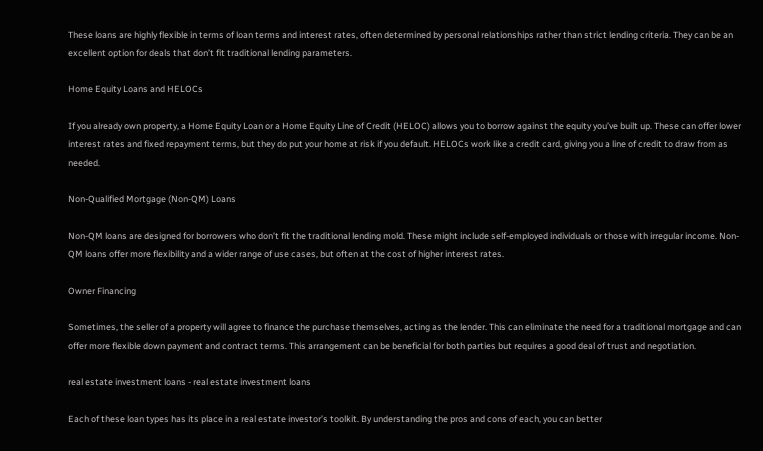These loans are highly flexible in terms of loan terms and interest rates, often determined by personal relationships rather than strict lending criteria. They can be an excellent option for deals that don’t fit traditional lending parameters.

Home Equity Loans and HELOCs

If you already own property, a Home Equity Loan or a Home Equity Line of Credit (HELOC) allows you to borrow against the equity you’ve built up. These can offer lower interest rates and fixed repayment terms, but they do put your home at risk if you default. HELOCs work like a credit card, giving you a line of credit to draw from as needed.

Non-Qualified Mortgage (Non-QM) Loans

Non-QM loans are designed for borrowers who don’t fit the traditional lending mold. These might include self-employed individuals or those with irregular income. Non-QM loans offer more flexibility and a wider range of use cases, but often at the cost of higher interest rates.

Owner Financing

Sometimes, the seller of a property will agree to finance the purchase themselves, acting as the lender. This can eliminate the need for a traditional mortgage and can offer more flexible down payment and contract terms. This arrangement can be beneficial for both parties but requires a good deal of trust and negotiation.

real estate investment loans - real estate investment loans

Each of these loan types has its place in a real estate investor’s toolkit. By understanding the pros and cons of each, you can better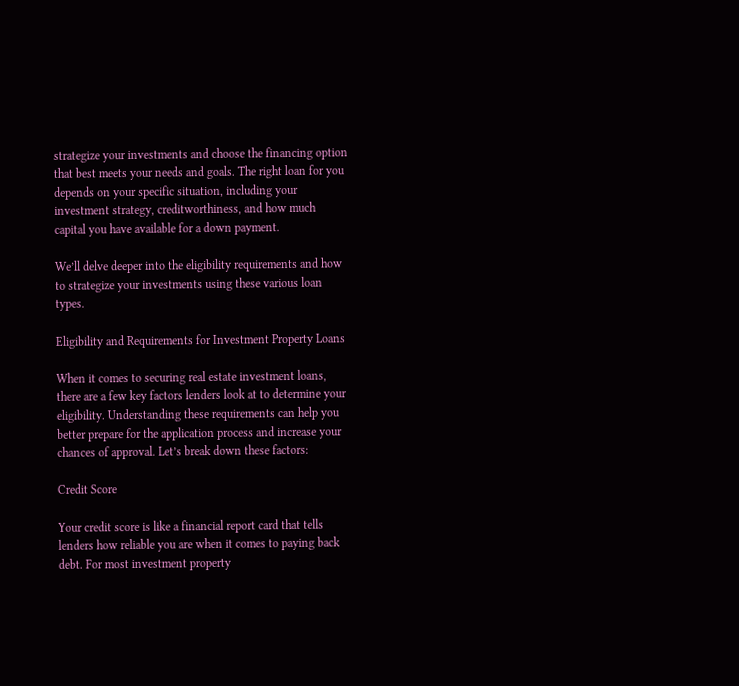strategize your investments and choose the financing option that best meets your needs and goals. The right loan for you depends on your specific situation, including your investment strategy, creditworthiness, and how much capital you have available for a down payment.

We’ll delve deeper into the eligibility requirements and how to strategize your investments using these various loan types.

Eligibility and Requirements for Investment Property Loans

When it comes to securing real estate investment loans, there are a few key factors lenders look at to determine your eligibility. Understanding these requirements can help you better prepare for the application process and increase your chances of approval. Let’s break down these factors:

Credit Score

Your credit score is like a financial report card that tells lenders how reliable you are when it comes to paying back debt. For most investment property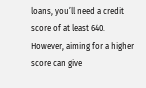loans, you’ll need a credit score of at least 640. However, aiming for a higher score can give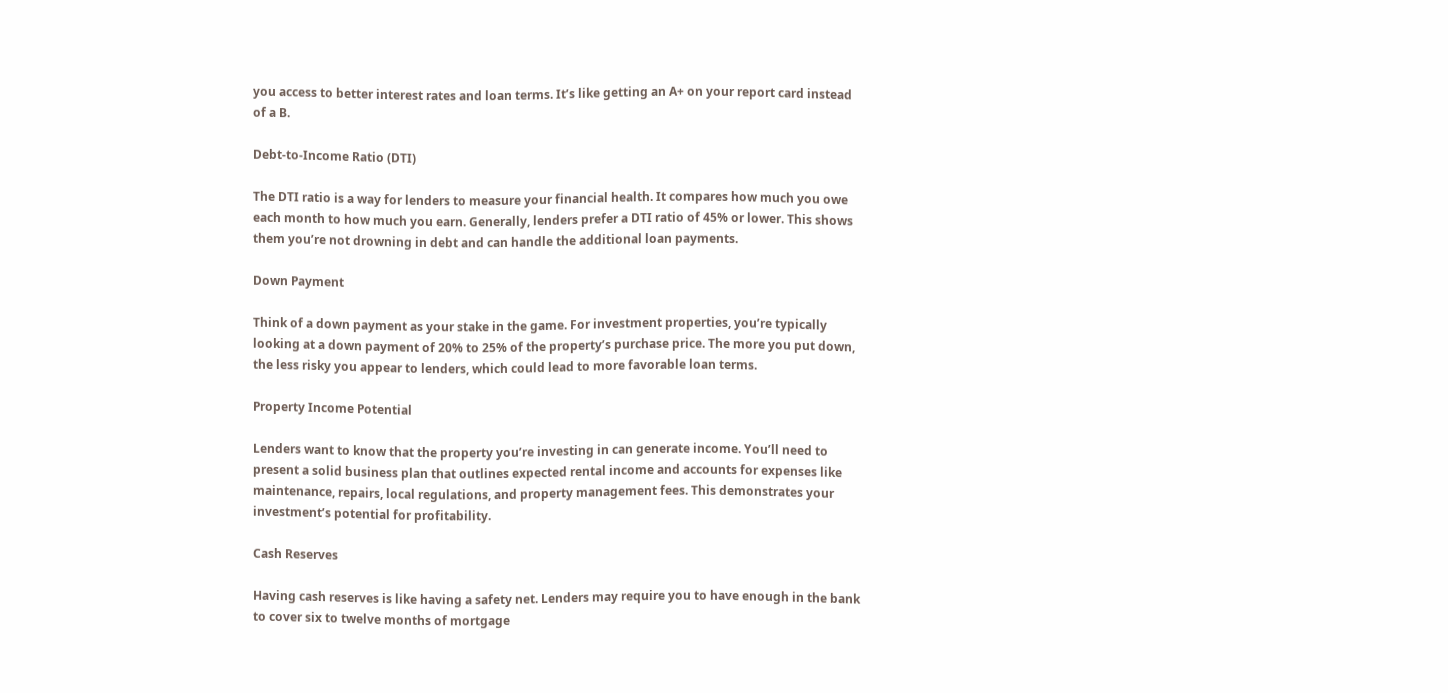you access to better interest rates and loan terms. It’s like getting an A+ on your report card instead of a B.

Debt-to-Income Ratio (DTI)

The DTI ratio is a way for lenders to measure your financial health. It compares how much you owe each month to how much you earn. Generally, lenders prefer a DTI ratio of 45% or lower. This shows them you’re not drowning in debt and can handle the additional loan payments.

Down Payment

Think of a down payment as your stake in the game. For investment properties, you’re typically looking at a down payment of 20% to 25% of the property’s purchase price. The more you put down, the less risky you appear to lenders, which could lead to more favorable loan terms.

Property Income Potential

Lenders want to know that the property you’re investing in can generate income. You’ll need to present a solid business plan that outlines expected rental income and accounts for expenses like maintenance, repairs, local regulations, and property management fees. This demonstrates your investment’s potential for profitability.

Cash Reserves

Having cash reserves is like having a safety net. Lenders may require you to have enough in the bank to cover six to twelve months of mortgage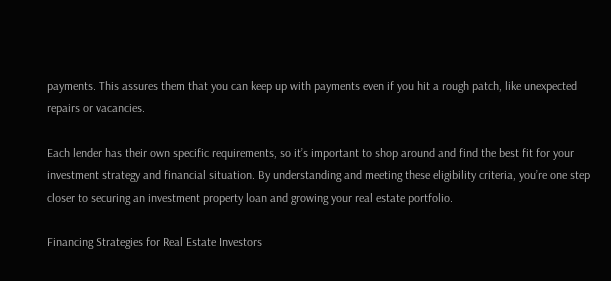payments. This assures them that you can keep up with payments even if you hit a rough patch, like unexpected repairs or vacancies.

Each lender has their own specific requirements, so it’s important to shop around and find the best fit for your investment strategy and financial situation. By understanding and meeting these eligibility criteria, you’re one step closer to securing an investment property loan and growing your real estate portfolio.

Financing Strategies for Real Estate Investors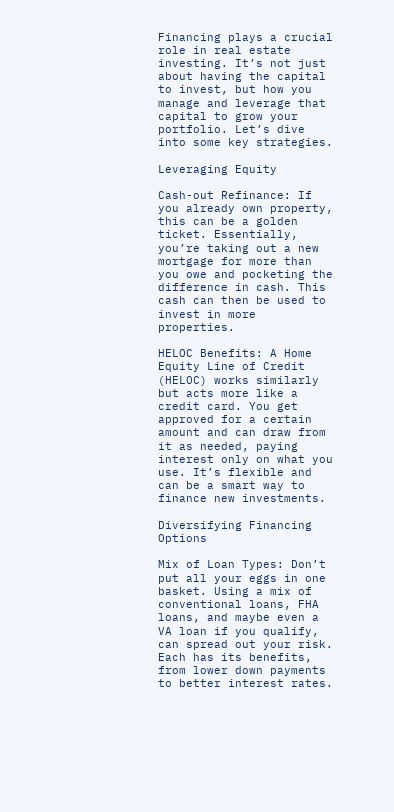Financing plays a crucial role in real estate investing. It’s not just about having the capital to invest, but how you manage and leverage that capital to grow your portfolio. Let’s dive into some key strategies.

Leveraging Equity

Cash-out Refinance: If you already own property, this can be a golden ticket. Essentially, you’re taking out a new mortgage for more than you owe and pocketing the difference in cash. This cash can then be used to invest in more properties.

HELOC Benefits: A Home Equity Line of Credit (HELOC) works similarly but acts more like a credit card. You get approved for a certain amount and can draw from it as needed, paying interest only on what you use. It’s flexible and can be a smart way to finance new investments.

Diversifying Financing Options

Mix of Loan Types: Don’t put all your eggs in one basket. Using a mix of conventional loans, FHA loans, and maybe even a VA loan if you qualify, can spread out your risk. Each has its benefits, from lower down payments to better interest rates.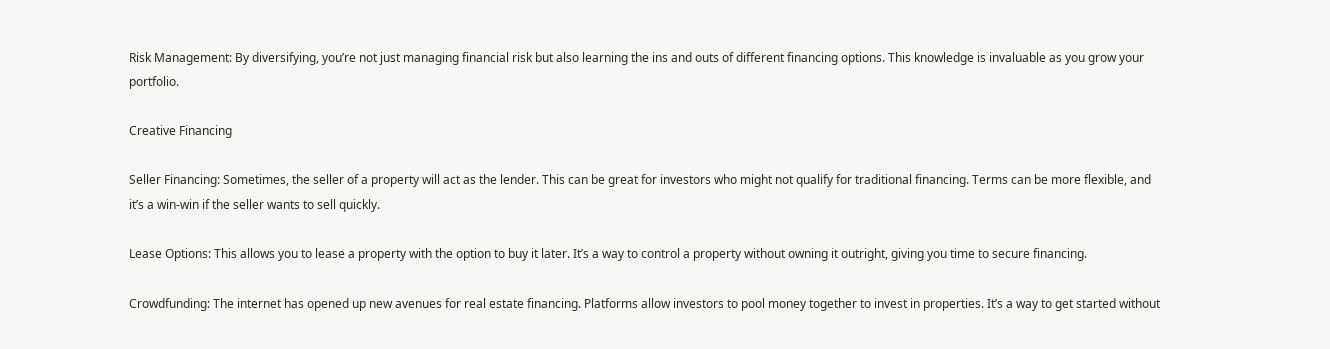Risk Management: By diversifying, you’re not just managing financial risk but also learning the ins and outs of different financing options. This knowledge is invaluable as you grow your portfolio.

Creative Financing

Seller Financing: Sometimes, the seller of a property will act as the lender. This can be great for investors who might not qualify for traditional financing. Terms can be more flexible, and it’s a win-win if the seller wants to sell quickly.

Lease Options: This allows you to lease a property with the option to buy it later. It’s a way to control a property without owning it outright, giving you time to secure financing.

Crowdfunding: The internet has opened up new avenues for real estate financing. Platforms allow investors to pool money together to invest in properties. It’s a way to get started without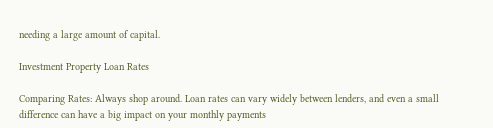needing a large amount of capital.

Investment Property Loan Rates

Comparing Rates: Always shop around. Loan rates can vary widely between lenders, and even a small difference can have a big impact on your monthly payments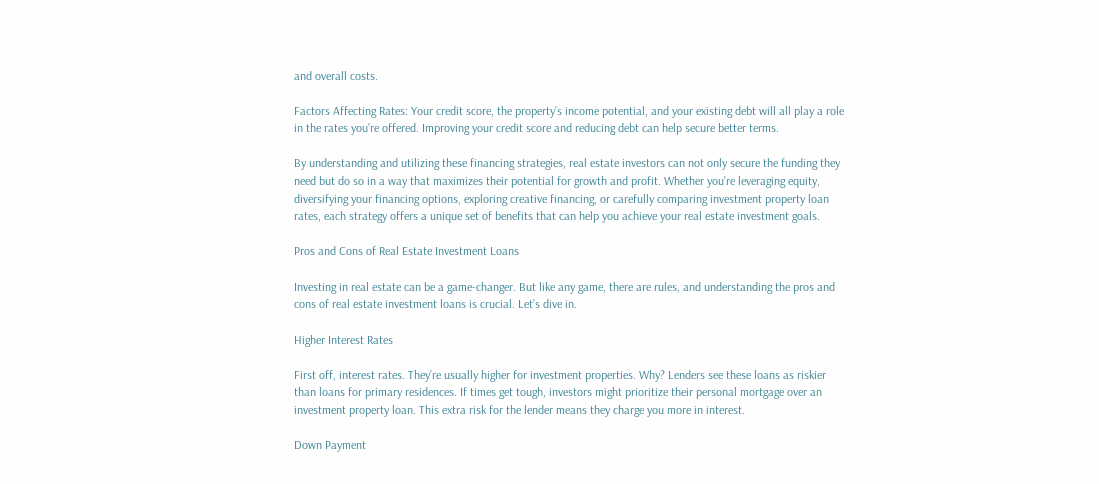and overall costs.

Factors Affecting Rates: Your credit score, the property’s income potential, and your existing debt will all play a role in the rates you’re offered. Improving your credit score and reducing debt can help secure better terms.

By understanding and utilizing these financing strategies, real estate investors can not only secure the funding they need but do so in a way that maximizes their potential for growth and profit. Whether you’re leveraging equity, diversifying your financing options, exploring creative financing, or carefully comparing investment property loan rates, each strategy offers a unique set of benefits that can help you achieve your real estate investment goals.

Pros and Cons of Real Estate Investment Loans

Investing in real estate can be a game-changer. But like any game, there are rules, and understanding the pros and cons of real estate investment loans is crucial. Let’s dive in.

Higher Interest Rates

First off, interest rates. They’re usually higher for investment properties. Why? Lenders see these loans as riskier than loans for primary residences. If times get tough, investors might prioritize their personal mortgage over an investment property loan. This extra risk for the lender means they charge you more in interest.

Down Payment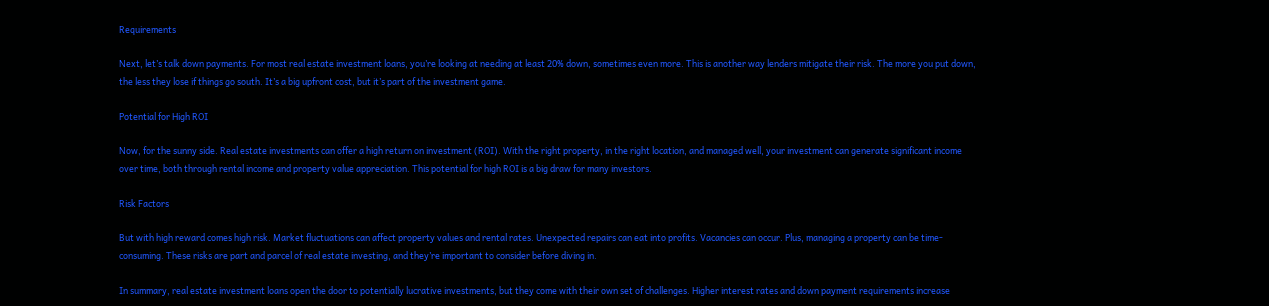Requirements

Next, let’s talk down payments. For most real estate investment loans, you’re looking at needing at least 20% down, sometimes even more. This is another way lenders mitigate their risk. The more you put down, the less they lose if things go south. It’s a big upfront cost, but it’s part of the investment game.

Potential for High ROI

Now, for the sunny side. Real estate investments can offer a high return on investment (ROI). With the right property, in the right location, and managed well, your investment can generate significant income over time, both through rental income and property value appreciation. This potential for high ROI is a big draw for many investors.

Risk Factors

But with high reward comes high risk. Market fluctuations can affect property values and rental rates. Unexpected repairs can eat into profits. Vacancies can occur. Plus, managing a property can be time-consuming. These risks are part and parcel of real estate investing, and they’re important to consider before diving in.

In summary, real estate investment loans open the door to potentially lucrative investments, but they come with their own set of challenges. Higher interest rates and down payment requirements increase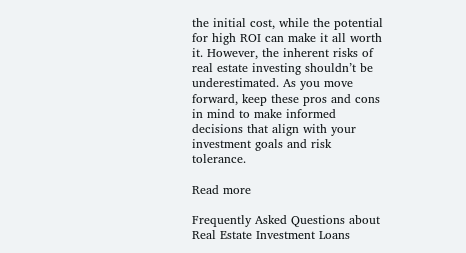the initial cost, while the potential for high ROI can make it all worth it. However, the inherent risks of real estate investing shouldn’t be underestimated. As you move forward, keep these pros and cons in mind to make informed decisions that align with your investment goals and risk tolerance.

Read more

Frequently Asked Questions about Real Estate Investment Loans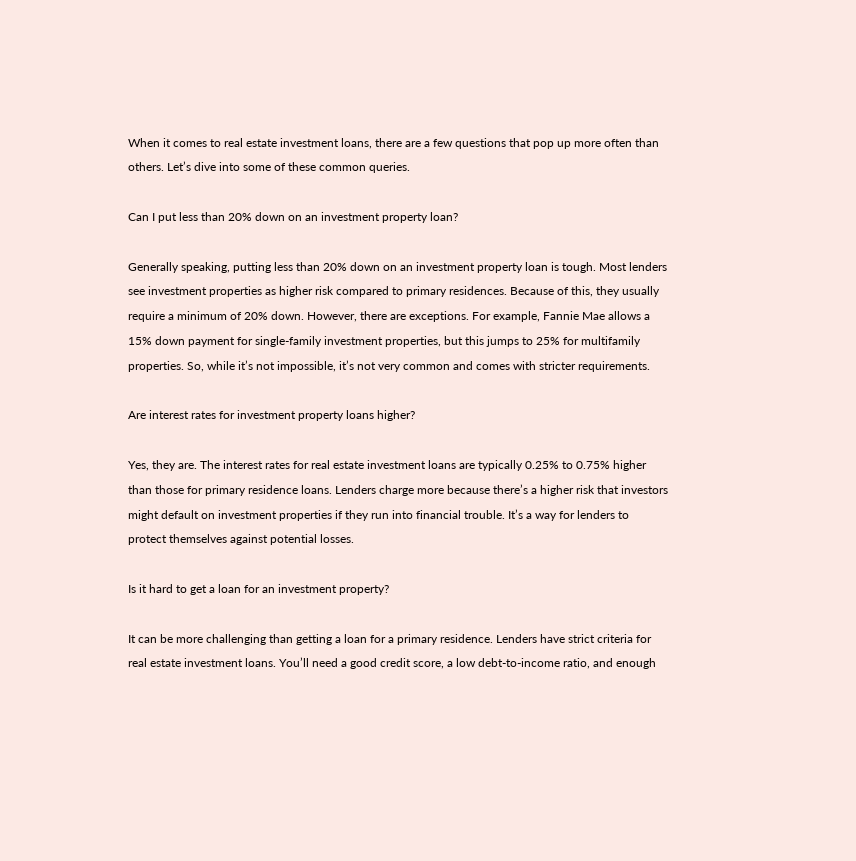When it comes to real estate investment loans, there are a few questions that pop up more often than others. Let’s dive into some of these common queries.

Can I put less than 20% down on an investment property loan?

Generally speaking, putting less than 20% down on an investment property loan is tough. Most lenders see investment properties as higher risk compared to primary residences. Because of this, they usually require a minimum of 20% down. However, there are exceptions. For example, Fannie Mae allows a 15% down payment for single-family investment properties, but this jumps to 25% for multifamily properties. So, while it’s not impossible, it’s not very common and comes with stricter requirements.

Are interest rates for investment property loans higher?

Yes, they are. The interest rates for real estate investment loans are typically 0.25% to 0.75% higher than those for primary residence loans. Lenders charge more because there’s a higher risk that investors might default on investment properties if they run into financial trouble. It’s a way for lenders to protect themselves against potential losses.

Is it hard to get a loan for an investment property?

It can be more challenging than getting a loan for a primary residence. Lenders have strict criteria for real estate investment loans. You’ll need a good credit score, a low debt-to-income ratio, and enough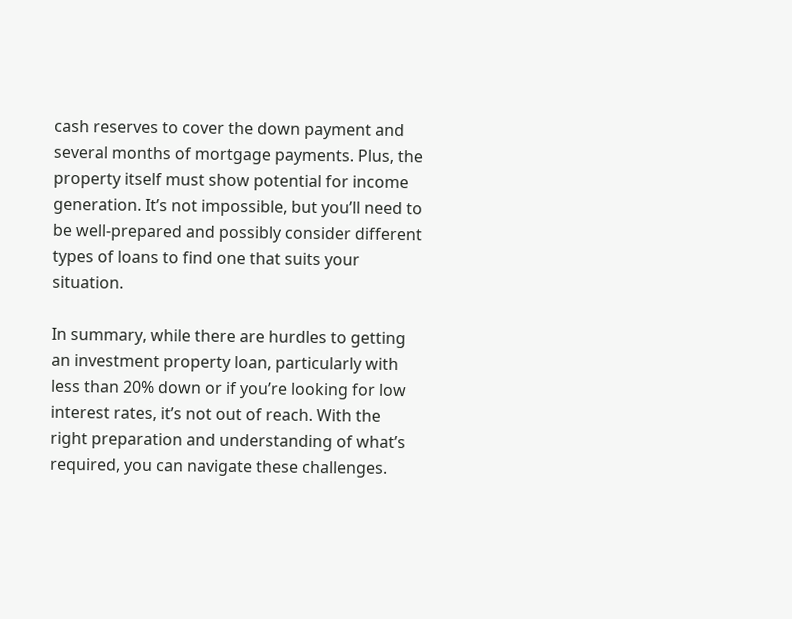cash reserves to cover the down payment and several months of mortgage payments. Plus, the property itself must show potential for income generation. It’s not impossible, but you’ll need to be well-prepared and possibly consider different types of loans to find one that suits your situation.

In summary, while there are hurdles to getting an investment property loan, particularly with less than 20% down or if you’re looking for low interest rates, it’s not out of reach. With the right preparation and understanding of what’s required, you can navigate these challenges.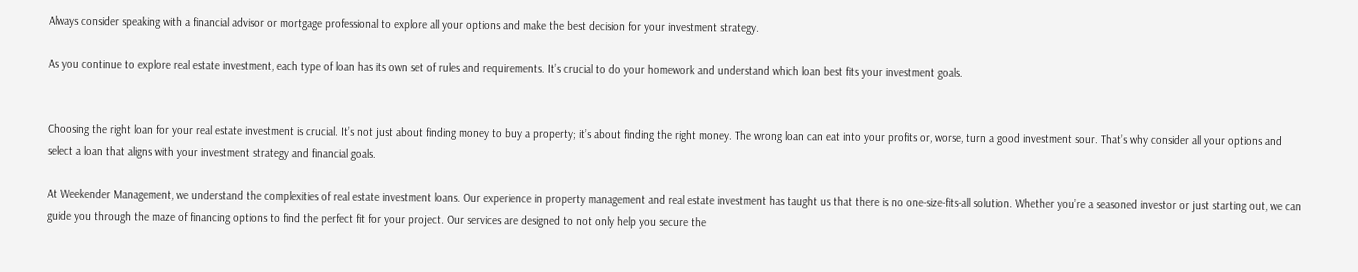Always consider speaking with a financial advisor or mortgage professional to explore all your options and make the best decision for your investment strategy.

As you continue to explore real estate investment, each type of loan has its own set of rules and requirements. It’s crucial to do your homework and understand which loan best fits your investment goals.


Choosing the right loan for your real estate investment is crucial. It’s not just about finding money to buy a property; it’s about finding the right money. The wrong loan can eat into your profits or, worse, turn a good investment sour. That’s why consider all your options and select a loan that aligns with your investment strategy and financial goals.

At Weekender Management, we understand the complexities of real estate investment loans. Our experience in property management and real estate investment has taught us that there is no one-size-fits-all solution. Whether you’re a seasoned investor or just starting out, we can guide you through the maze of financing options to find the perfect fit for your project. Our services are designed to not only help you secure the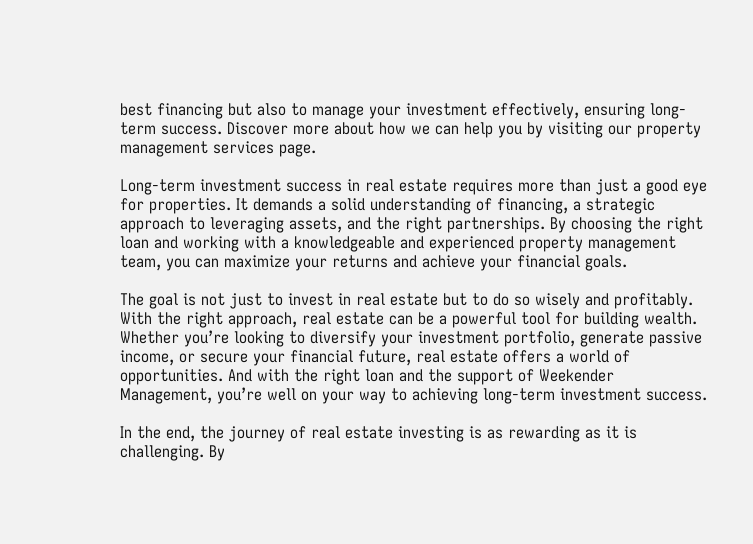best financing but also to manage your investment effectively, ensuring long-term success. Discover more about how we can help you by visiting our property management services page.

Long-term investment success in real estate requires more than just a good eye for properties. It demands a solid understanding of financing, a strategic approach to leveraging assets, and the right partnerships. By choosing the right loan and working with a knowledgeable and experienced property management team, you can maximize your returns and achieve your financial goals.

The goal is not just to invest in real estate but to do so wisely and profitably. With the right approach, real estate can be a powerful tool for building wealth. Whether you’re looking to diversify your investment portfolio, generate passive income, or secure your financial future, real estate offers a world of opportunities. And with the right loan and the support of Weekender Management, you’re well on your way to achieving long-term investment success.

In the end, the journey of real estate investing is as rewarding as it is challenging. By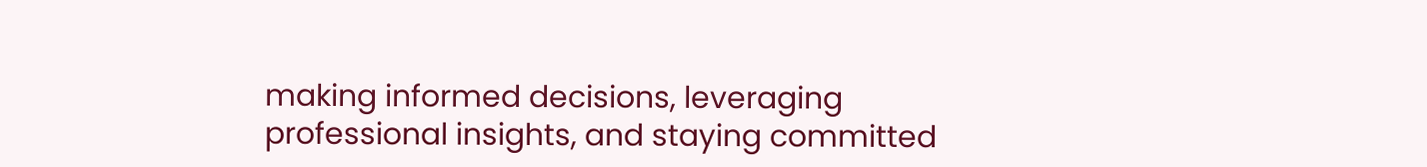making informed decisions, leveraging professional insights, and staying committed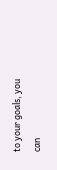to your goals, you can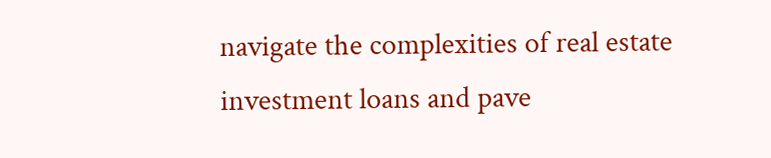navigate the complexities of real estate investment loans and pave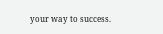your way to success.